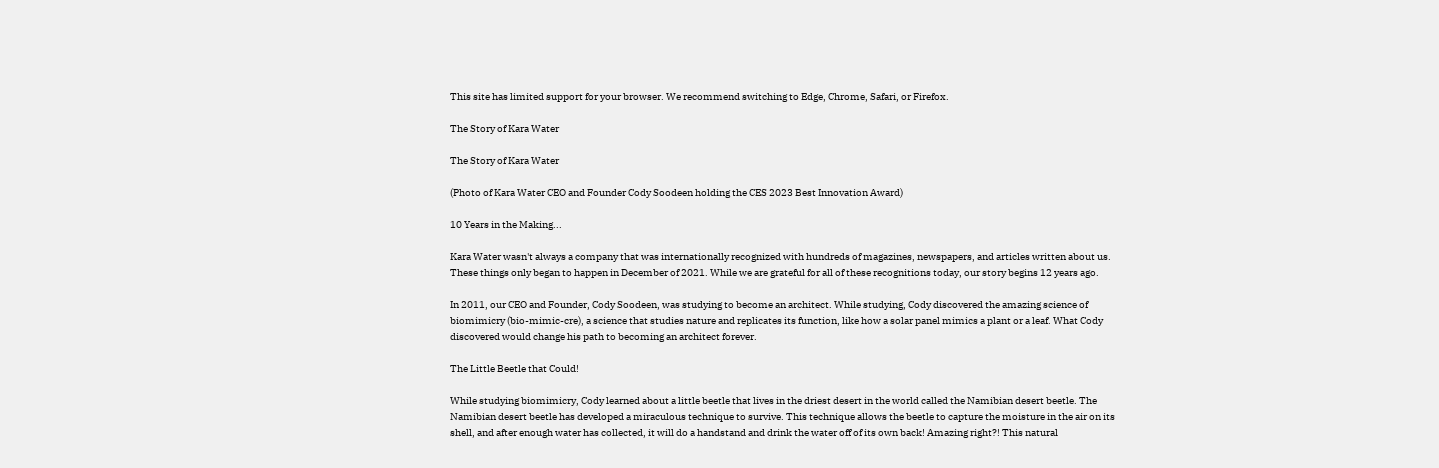This site has limited support for your browser. We recommend switching to Edge, Chrome, Safari, or Firefox.

The Story of Kara Water

The Story of Kara Water

(Photo of Kara Water CEO and Founder Cody Soodeen holding the CES 2023 Best Innovation Award)

10 Years in the Making...

Kara Water wasn't always a company that was internationally recognized with hundreds of magazines, newspapers, and articles written about us. These things only began to happen in December of 2021. While we are grateful for all of these recognitions today, our story begins 12 years ago.

In 2011, our CEO and Founder, Cody Soodeen, was studying to become an architect. While studying, Cody discovered the amazing science of biomimicry (bio-mimic-cre), a science that studies nature and replicates its function, like how a solar panel mimics a plant or a leaf. What Cody discovered would change his path to becoming an architect forever.

The Little Beetle that Could!

While studying biomimicry, Cody learned about a little beetle that lives in the driest desert in the world called the Namibian desert beetle. The Namibian desert beetle has developed a miraculous technique to survive. This technique allows the beetle to capture the moisture in the air on its shell, and after enough water has collected, it will do a handstand and drink the water off of its own back! Amazing right?! This natural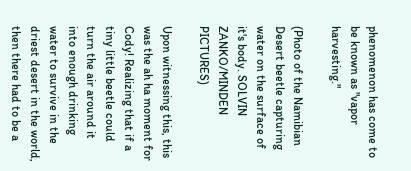phenomenon has come to be known as "vapor harvesting."

(Photo of the Namibian Desert beetle capturing water on the surface of it's body. SOLVIN ZANKO/MINDEN PICTURES)

Upon witnessing this, this was the ah ha moment for Cody! Realizing that if a tiny little beetle could turn the air around it into enough drinking water to survive in the driest desert in the world, then there had to be a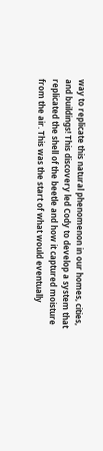way to replicate this natural phenomenon in our homes, cities, and buildings! This discovery led Cody to develop a system that replicated the shell of the beetle and how it captured moisture from the air. This was the start of what would eventually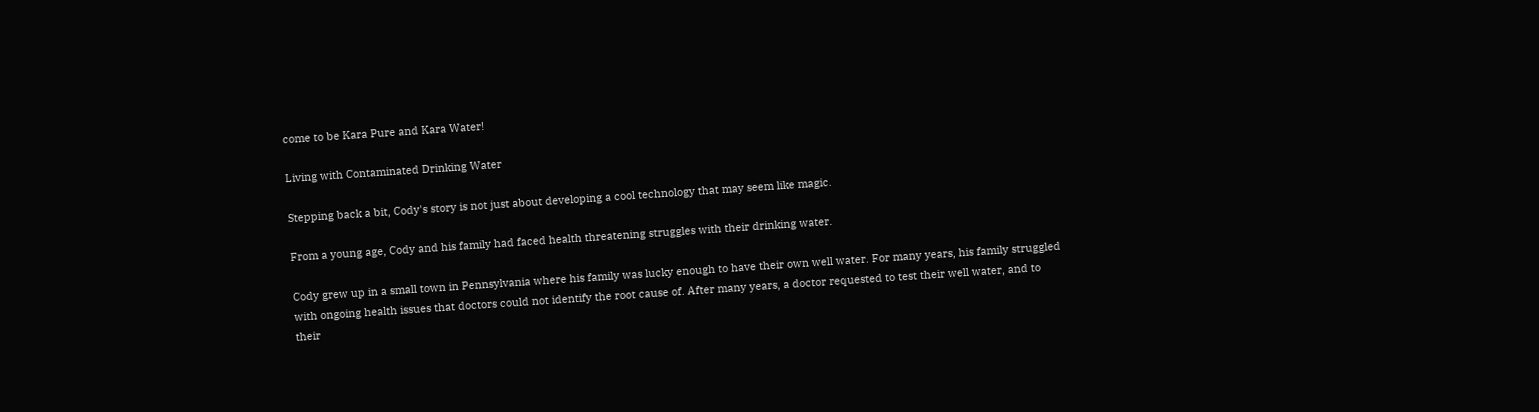come to be Kara Pure and Kara Water!

Living with Contaminated Drinking Water

Stepping back a bit, Cody's story is not just about developing a cool technology that may seem like magic.

From a young age, Cody and his family had faced health threatening struggles with their drinking water.

Cody grew up in a small town in Pennsylvania where his family was lucky enough to have their own well water. For many years, his family struggled with ongoing health issues that doctors could not identify the root cause of. After many years, a doctor requested to test their well water, and to their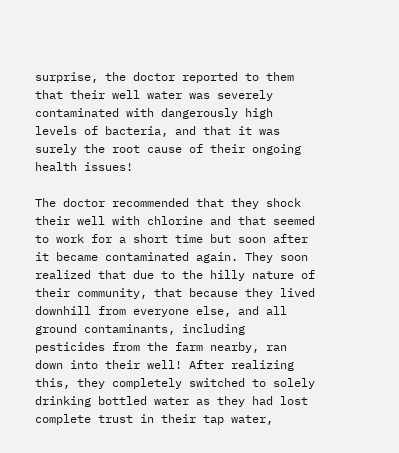surprise, the doctor reported to them that their well water was severely contaminated with dangerously high levels of bacteria, and that it was surely the root cause of their ongoing health issues!

The doctor recommended that they shock their well with chlorine and that seemed to work for a short time but soon after it became contaminated again. They soon realized that due to the hilly nature of their community, that because they lived downhill from everyone else, and all ground contaminants, including pesticides from the farm nearby, ran down into their well! After realizing this, they completely switched to solely drinking bottled water as they had lost complete trust in their tap water,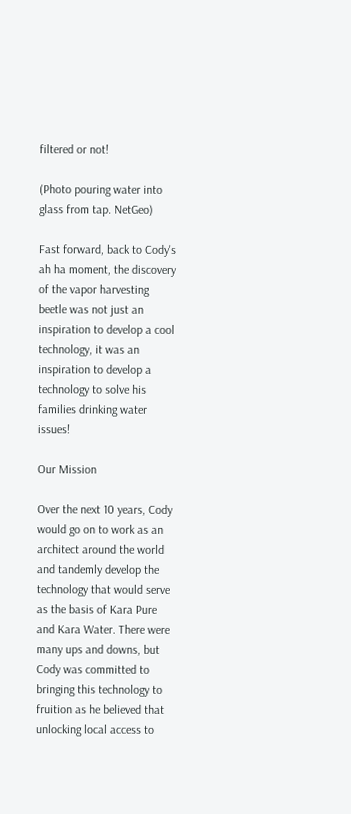filtered or not!

(Photo pouring water into glass from tap. NetGeo)

Fast forward, back to Cody's ah ha moment, the discovery of the vapor harvesting beetle was not just an inspiration to develop a cool technology, it was an inspiration to develop a technology to solve his families drinking water issues!

Our Mission

Over the next 10 years, Cody would go on to work as an architect around the world and tandemly develop the technology that would serve as the basis of Kara Pure and Kara Water. There were many ups and downs, but Cody was committed to bringing this technology to fruition as he believed that unlocking local access to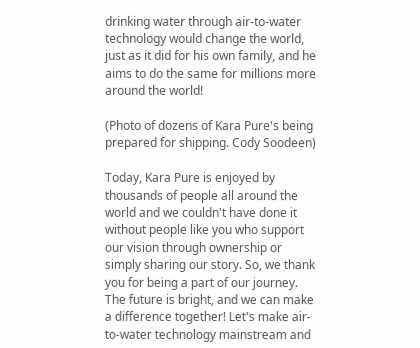drinking water through air-to-water technology would change the world, just as it did for his own family, and he aims to do the same for millions more around the world!

(Photo of dozens of Kara Pure's being prepared for shipping. Cody Soodeen)

Today, Kara Pure is enjoyed by thousands of people all around the world and we couldn't have done it without people like you who support our vision through ownership or simply sharing our story. So, we thank you for being a part of our journey. The future is bright, and we can make a difference together! Let's make air-to-water technology mainstream and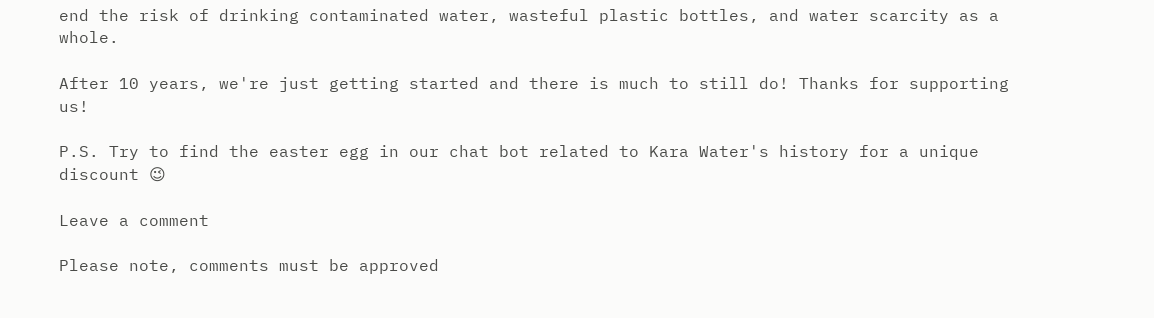end the risk of drinking contaminated water, wasteful plastic bottles, and water scarcity as a whole.

After 10 years, we're just getting started and there is much to still do! Thanks for supporting us!

P.S. Try to find the easter egg in our chat bot related to Kara Water's history for a unique discount 😉

Leave a comment

Please note, comments must be approved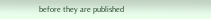before they are published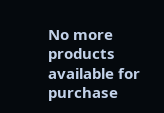No more products available for purchase